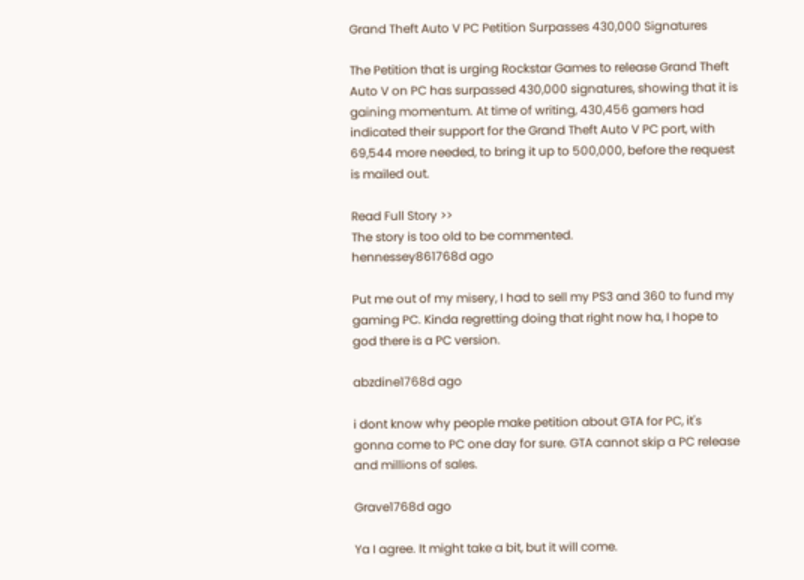Grand Theft Auto V PC Petition Surpasses 430,000 Signatures

The Petition that is urging Rockstar Games to release Grand Theft Auto V on PC has surpassed 430,000 signatures, showing that it is gaining momentum. At time of writing, 430,456 gamers had indicated their support for the Grand Theft Auto V PC port, with 69,544 more needed, to bring it up to 500,000, before the request is mailed out.

Read Full Story >>
The story is too old to be commented.
hennessey861768d ago

Put me out of my misery, I had to sell my PS3 and 360 to fund my gaming PC. Kinda regretting doing that right now ha, I hope to god there is a PC version.

abzdine1768d ago

i dont know why people make petition about GTA for PC, it's gonna come to PC one day for sure. GTA cannot skip a PC release and millions of sales.

Grave1768d ago

Ya I agree. It might take a bit, but it will come.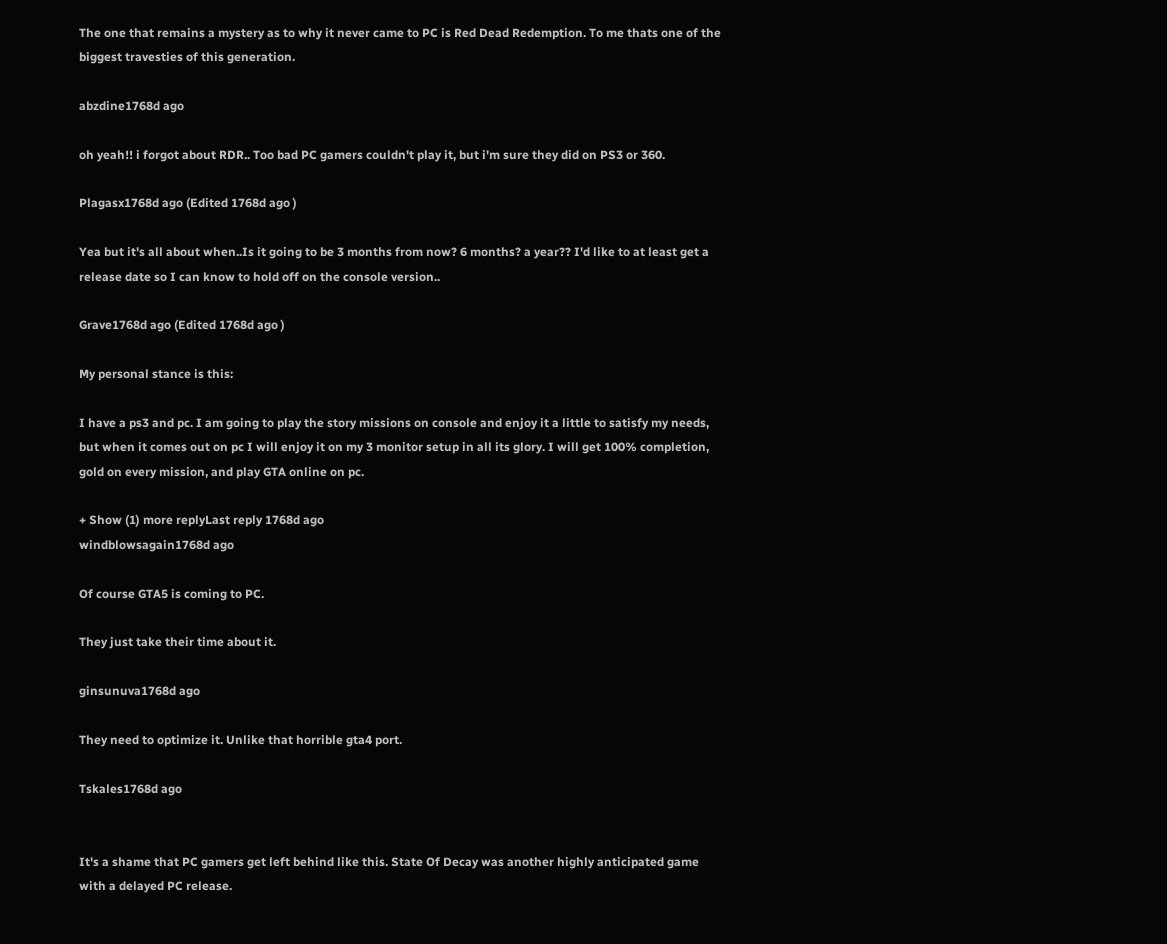The one that remains a mystery as to why it never came to PC is Red Dead Redemption. To me thats one of the biggest travesties of this generation.

abzdine1768d ago

oh yeah!! i forgot about RDR.. Too bad PC gamers couldn't play it, but i'm sure they did on PS3 or 360.

Plagasx1768d ago (Edited 1768d ago )

Yea but it's all about when..Is it going to be 3 months from now? 6 months? a year?? I'd like to at least get a release date so I can know to hold off on the console version..

Grave1768d ago (Edited 1768d ago )

My personal stance is this:

I have a ps3 and pc. I am going to play the story missions on console and enjoy it a little to satisfy my needs, but when it comes out on pc I will enjoy it on my 3 monitor setup in all its glory. I will get 100% completion, gold on every mission, and play GTA online on pc.

+ Show (1) more replyLast reply 1768d ago
windblowsagain1768d ago

Of course GTA5 is coming to PC.

They just take their time about it.

ginsunuva1768d ago

They need to optimize it. Unlike that horrible gta4 port.

Tskales1768d ago


It's a shame that PC gamers get left behind like this. State Of Decay was another highly anticipated game with a delayed PC release.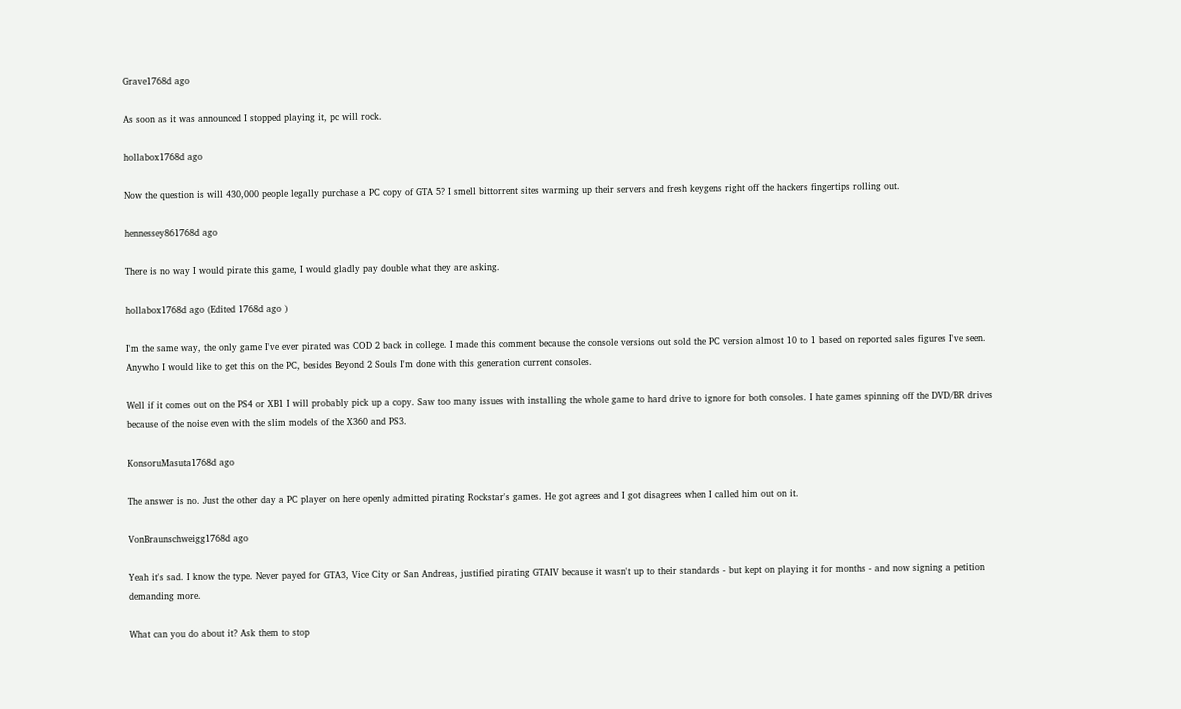Grave1768d ago

As soon as it was announced I stopped playing it, pc will rock.

hollabox1768d ago

Now the question is will 430,000 people legally purchase a PC copy of GTA 5? I smell bittorrent sites warming up their servers and fresh keygens right off the hackers fingertips rolling out.

hennessey861768d ago

There is no way I would pirate this game, I would gladly pay double what they are asking.

hollabox1768d ago (Edited 1768d ago )

I'm the same way, the only game I've ever pirated was COD 2 back in college. I made this comment because the console versions out sold the PC version almost 10 to 1 based on reported sales figures I've seen. Anywho I would like to get this on the PC, besides Beyond 2 Souls I'm done with this generation current consoles.

Well if it comes out on the PS4 or XB1 I will probably pick up a copy. Saw too many issues with installing the whole game to hard drive to ignore for both consoles. I hate games spinning off the DVD/BR drives because of the noise even with the slim models of the X360 and PS3.

KonsoruMasuta1768d ago

The answer is no. Just the other day a PC player on here openly admitted pirating Rockstar's games. He got agrees and I got disagrees when I called him out on it.

VonBraunschweigg1768d ago

Yeah it's sad. I know the type. Never payed for GTA3, Vice City or San Andreas, justified pirating GTAIV because it wasn't up to their standards - but kept on playing it for months - and now signing a petition demanding more.

What can you do about it? Ask them to stop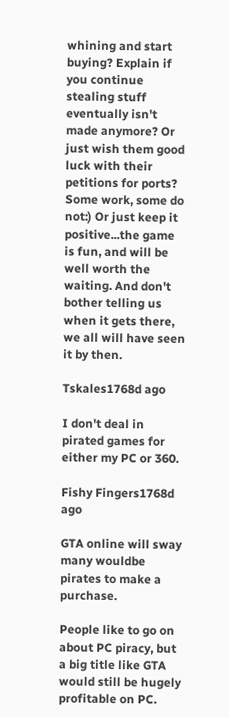whining and start buying? Explain if you continue stealing stuff eventually isn't made anymore? Or just wish them good luck with their petitions for ports? Some work, some do not:) Or just keep it positive...the game is fun, and will be well worth the waiting. And don't bother telling us when it gets there, we all will have seen it by then.

Tskales1768d ago

I don't deal in pirated games for either my PC or 360.

Fishy Fingers1768d ago

GTA online will sway many wouldbe pirates to make a purchase.

People like to go on about PC piracy, but a big title like GTA would still be hugely profitable on PC.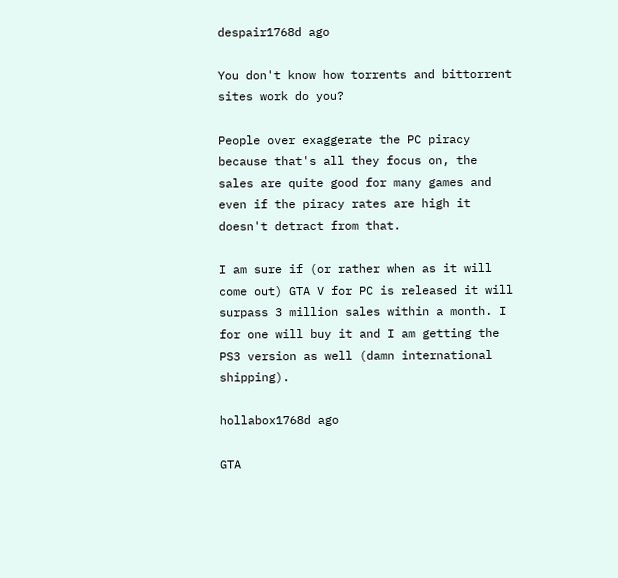despair1768d ago

You don't know how torrents and bittorrent sites work do you?

People over exaggerate the PC piracy because that's all they focus on, the sales are quite good for many games and even if the piracy rates are high it doesn't detract from that.

I am sure if (or rather when as it will come out) GTA V for PC is released it will surpass 3 million sales within a month. I for one will buy it and I am getting the PS3 version as well (damn international shipping).

hollabox1768d ago

GTA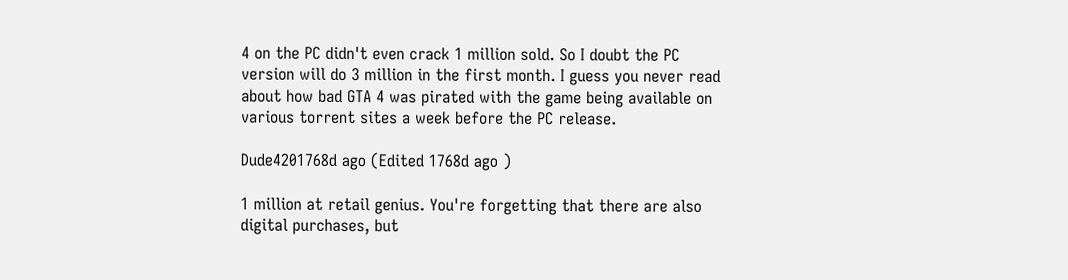4 on the PC didn't even crack 1 million sold. So I doubt the PC version will do 3 million in the first month. I guess you never read about how bad GTA 4 was pirated with the game being available on various torrent sites a week before the PC release.

Dude4201768d ago (Edited 1768d ago )

1 million at retail genius. You're forgetting that there are also digital purchases, but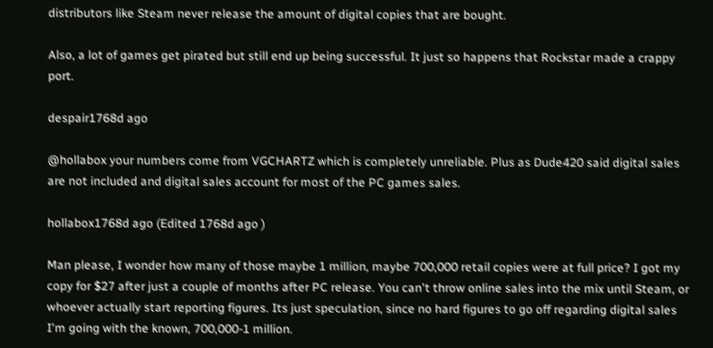distributors like Steam never release the amount of digital copies that are bought.

Also, a lot of games get pirated but still end up being successful. It just so happens that Rockstar made a crappy port.

despair1768d ago

@hollabox your numbers come from VGCHARTZ which is completely unreliable. Plus as Dude420 said digital sales are not included and digital sales account for most of the PC games sales.

hollabox1768d ago (Edited 1768d ago )

Man please, I wonder how many of those maybe 1 million, maybe 700,000 retail copies were at full price? I got my copy for $27 after just a couple of months after PC release. You can't throw online sales into the mix until Steam, or whoever actually start reporting figures. Its just speculation, since no hard figures to go off regarding digital sales I'm going with the known, 700,000-1 million.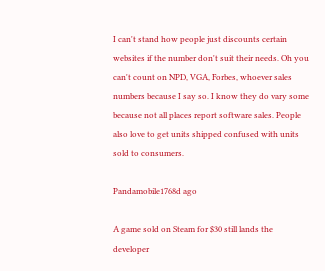I can't stand how people just discounts certain websites if the number don't suit their needs. Oh you can't count on NPD, VGA, Forbes, whoever sales numbers because I say so. I know they do vary some because not all places report software sales. People also love to get units shipped confused with units sold to consumers.

Pandamobile1768d ago

A game sold on Steam for $30 still lands the developer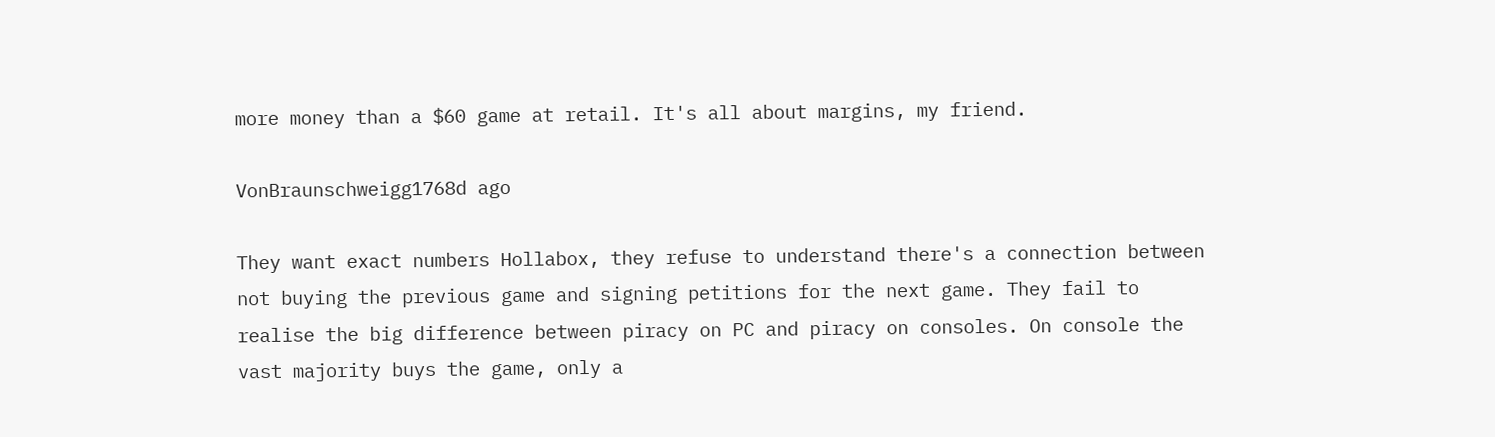more money than a $60 game at retail. It's all about margins, my friend.

VonBraunschweigg1768d ago

They want exact numbers Hollabox, they refuse to understand there's a connection between not buying the previous game and signing petitions for the next game. They fail to realise the big difference between piracy on PC and piracy on consoles. On console the vast majority buys the game, only a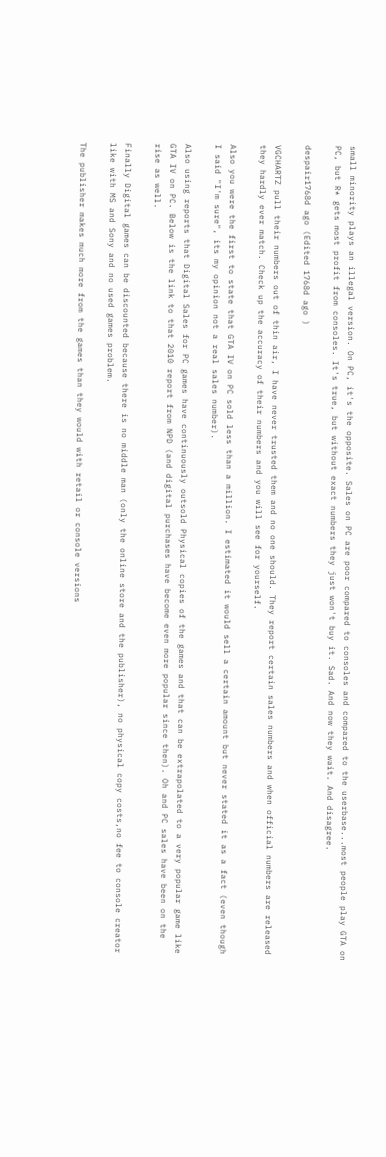small minority plays an illegal version. On PC, it's the opposite. Sales on PC are poor compared to consoles and compared to the userbase...most people play GTA on PC, but R* gets most profit from consoles. It's true, but without exact numbers they just won't buy it. Sad. And now they wait. And disagree.

despair1768d ago (Edited 1768d ago )

VGCHARTZ pull their numbers out of thin air, I have never trusted them and no one should. They report certain sales numbers and when official numbers are released they hardly ever match. Check up the accuracy of their numbers and you will see for yourself.

Also you were the first to state that GTA IV on PC sold less than a million. I estimated it would sell a certain amount but never stated it as a fact (even though I said "I'm sure", its my opinion not a real sales number).

Also using reports that Digital Sales for PC games have continuously outsold Physical copies of the games and that can be extrapolated to a very popular game like GTA IV on PC. Below is the link to that 2010 report from NPD (and digital purchases have become even more popular since then). Oh and PC sales have been on the rise as well.

Finally Digital games can be discounted because there is no middle man (only the online store and the publisher), no physical copy costs,no fee to console creator like with MS and Sony and no used games problem.

The publisher makes much more from the games than they would with retail or console versions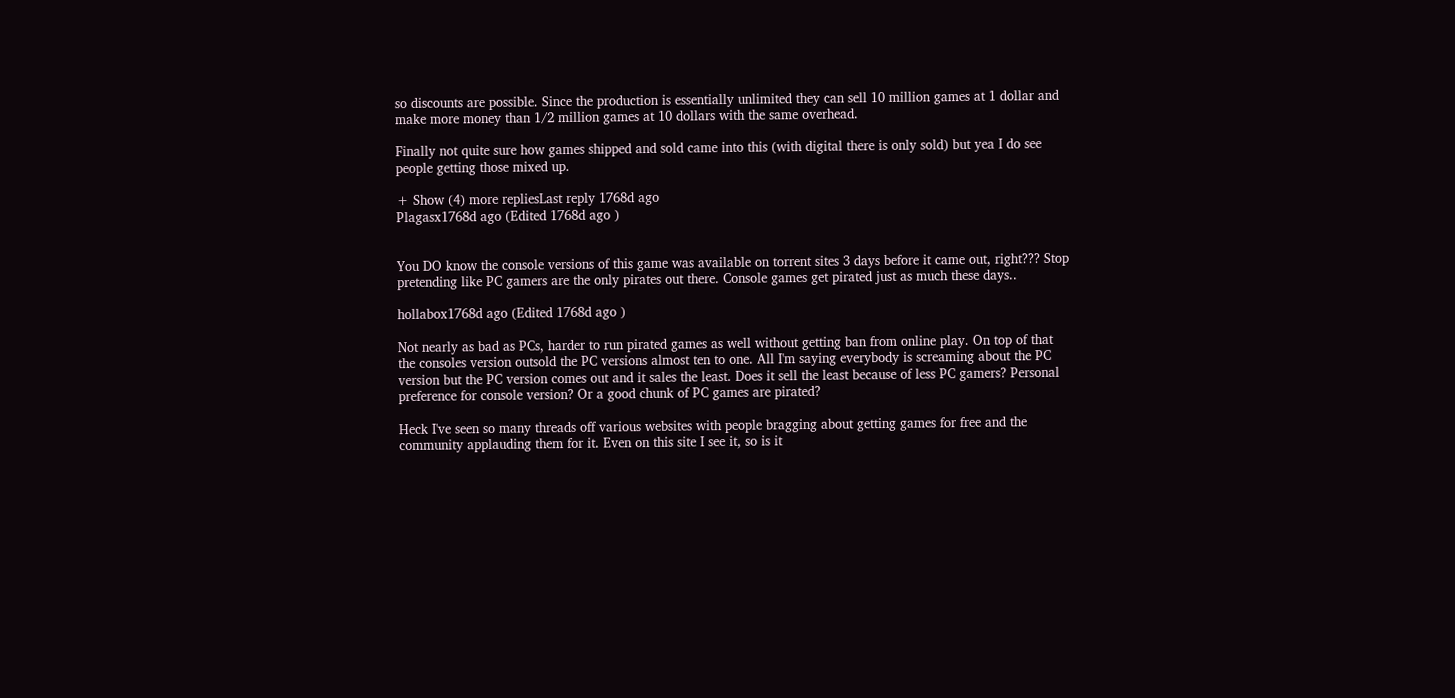so discounts are possible. Since the production is essentially unlimited they can sell 10 million games at 1 dollar and make more money than 1/2 million games at 10 dollars with the same overhead.

Finally not quite sure how games shipped and sold came into this (with digital there is only sold) but yea I do see people getting those mixed up.

+ Show (4) more repliesLast reply 1768d ago
Plagasx1768d ago (Edited 1768d ago )


You DO know the console versions of this game was available on torrent sites 3 days before it came out, right??? Stop pretending like PC gamers are the only pirates out there. Console games get pirated just as much these days..

hollabox1768d ago (Edited 1768d ago )

Not nearly as bad as PCs, harder to run pirated games as well without getting ban from online play. On top of that the consoles version outsold the PC versions almost ten to one. All I'm saying everybody is screaming about the PC version but the PC version comes out and it sales the least. Does it sell the least because of less PC gamers? Personal preference for console version? Or a good chunk of PC games are pirated?

Heck I've seen so many threads off various websites with people bragging about getting games for free and the community applauding them for it. Even on this site I see it, so is it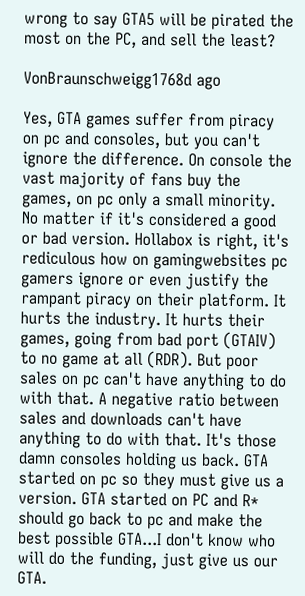wrong to say GTA5 will be pirated the most on the PC, and sell the least?

VonBraunschweigg1768d ago

Yes, GTA games suffer from piracy on pc and consoles, but you can't ignore the difference. On console the vast majority of fans buy the games, on pc only a small minority. No matter if it's considered a good or bad version. Hollabox is right, it's rediculous how on gamingwebsites pc gamers ignore or even justify the rampant piracy on their platform. It hurts the industry. It hurts their games, going from bad port (GTAIV) to no game at all (RDR). But poor sales on pc can't have anything to do with that. A negative ratio between sales and downloads can't have anything to do with that. It's those damn consoles holding us back. GTA started on pc so they must give us a version. GTA started on PC and R* should go back to pc and make the best possible GTA...I don't know who will do the funding, just give us our GTA.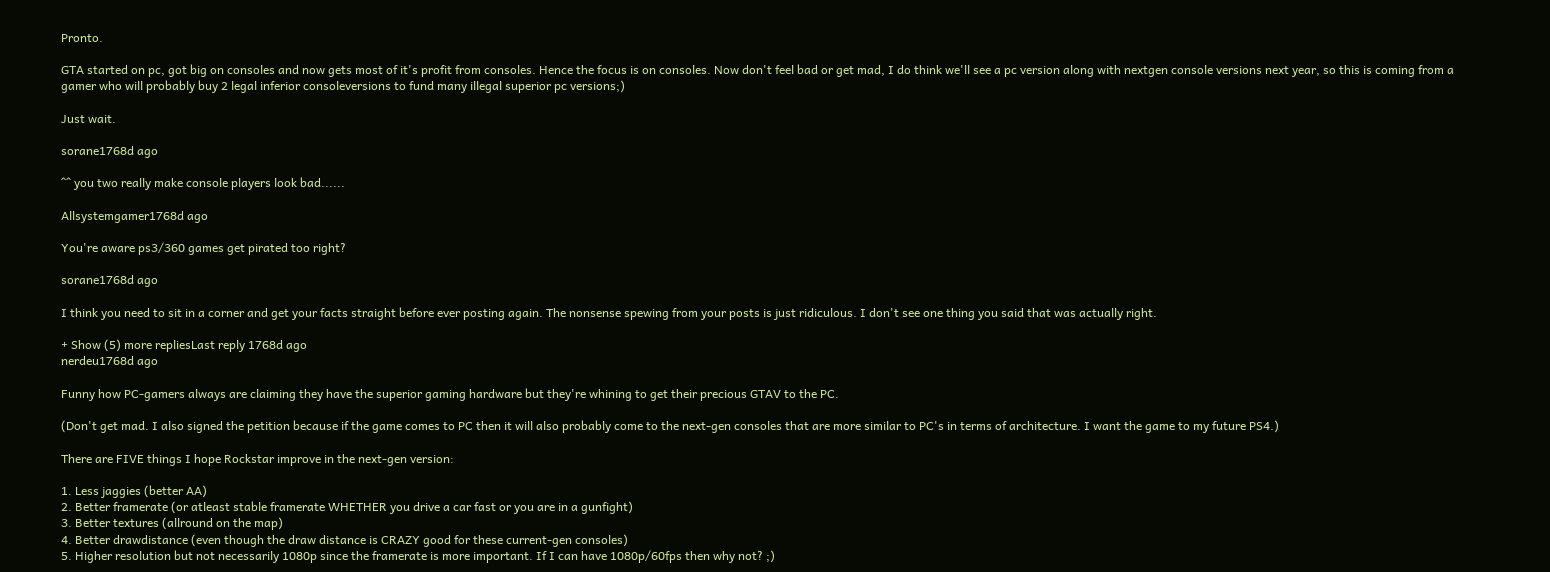Pronto.

GTA started on pc, got big on consoles and now gets most of it's profit from consoles. Hence the focus is on consoles. Now don't feel bad or get mad, I do think we'll see a pc version along with nextgen console versions next year, so this is coming from a gamer who will probably buy 2 legal inferior consoleversions to fund many illegal superior pc versions;)

Just wait.

sorane1768d ago

^^ you two really make console players look bad......

Allsystemgamer1768d ago

You're aware ps3/360 games get pirated too right?

sorane1768d ago

I think you need to sit in a corner and get your facts straight before ever posting again. The nonsense spewing from your posts is just ridiculous. I don't see one thing you said that was actually right.

+ Show (5) more repliesLast reply 1768d ago
nerdeu1768d ago

Funny how PC-gamers always are claiming they have the superior gaming hardware but they're whining to get their precious GTAV to the PC.

(Don't get mad. I also signed the petition because if the game comes to PC then it will also probably come to the next-gen consoles that are more similar to PC's in terms of architecture. I want the game to my future PS4.)

There are FIVE things I hope Rockstar improve in the next-gen version:

1. Less jaggies (better AA)
2. Better framerate (or atleast stable framerate WHETHER you drive a car fast or you are in a gunfight)
3. Better textures (allround on the map)
4. Better drawdistance (even though the draw distance is CRAZY good for these current-gen consoles)
5. Higher resolution but not necessarily 1080p since the framerate is more important. If I can have 1080p/60fps then why not? ;)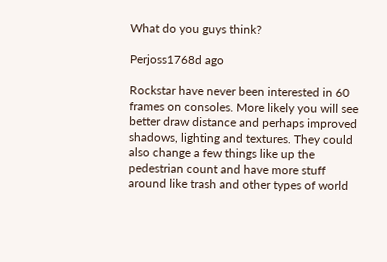What do you guys think?

Perjoss1768d ago

Rockstar have never been interested in 60 frames on consoles. More likely you will see better draw distance and perhaps improved shadows, lighting and textures. They could also change a few things like up the pedestrian count and have more stuff around like trash and other types of world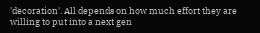'decoration'. All depends on how much effort they are willing to put into a next gen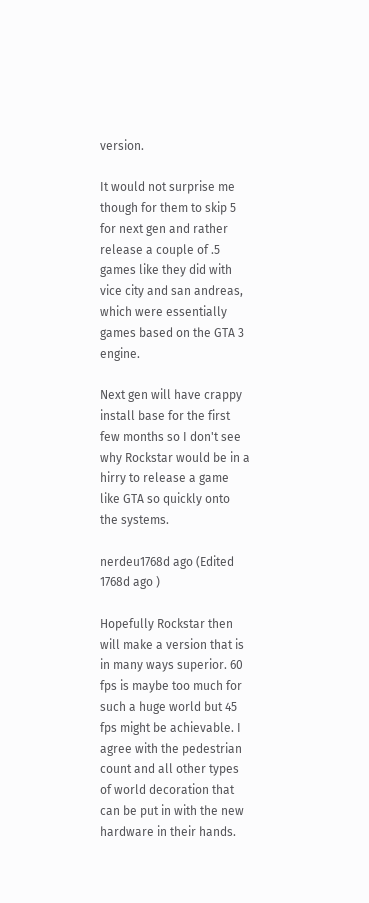version.

It would not surprise me though for them to skip 5 for next gen and rather release a couple of .5 games like they did with vice city and san andreas, which were essentially games based on the GTA 3 engine.

Next gen will have crappy install base for the first few months so I don't see why Rockstar would be in a hirry to release a game like GTA so quickly onto the systems.

nerdeu1768d ago (Edited 1768d ago )

Hopefully Rockstar then will make a version that is in many ways superior. 60 fps is maybe too much for such a huge world but 45 fps might be achievable. I agree with the pedestrian count and all other types of world decoration that can be put in with the new hardware in their hands.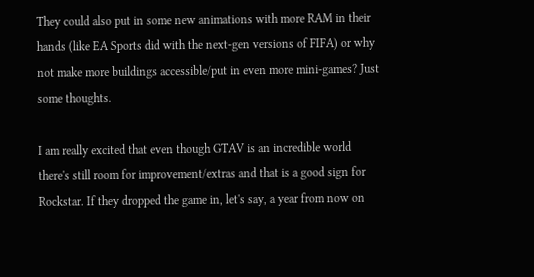They could also put in some new animations with more RAM in their hands (like EA Sports did with the next-gen versions of FIFA) or why not make more buildings accessible/put in even more mini-games? Just some thoughts.

I am really excited that even though GTAV is an incredible world there's still room for improvement/extras and that is a good sign for Rockstar. If they dropped the game in, let's say, a year from now on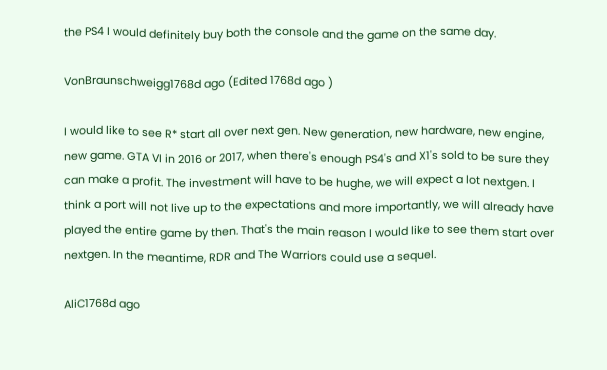the PS4 I would definitely buy both the console and the game on the same day.

VonBraunschweigg1768d ago (Edited 1768d ago )

I would like to see R* start all over next gen. New generation, new hardware, new engine, new game. GTA VI in 2016 or 2017, when there's enough PS4's and X1's sold to be sure they can make a profit. The investment will have to be hughe, we will expect a lot nextgen. I think a port will not live up to the expectations and more importantly, we will already have played the entire game by then. That's the main reason I would like to see them start over nextgen. In the meantime, RDR and The Warriors could use a sequel.

AliC1768d ago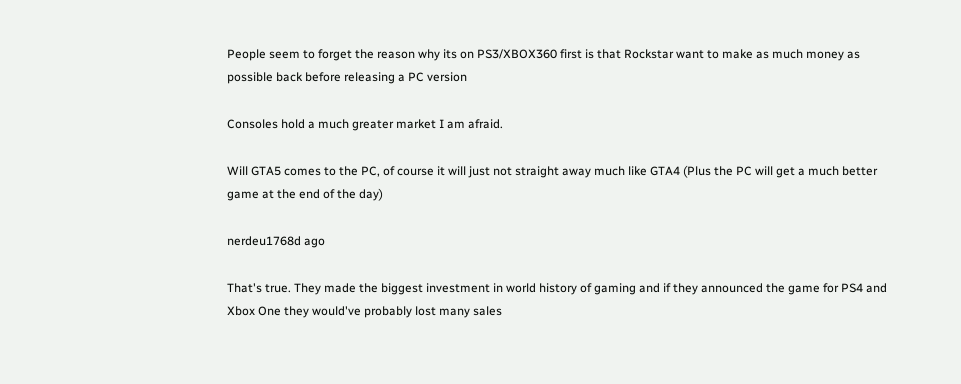People seem to forget the reason why its on PS3/XBOX360 first is that Rockstar want to make as much money as possible back before releasing a PC version

Consoles hold a much greater market I am afraid.

Will GTA5 comes to the PC, of course it will just not straight away much like GTA4 (Plus the PC will get a much better game at the end of the day)

nerdeu1768d ago

That's true. They made the biggest investment in world history of gaming and if they announced the game for PS4 and Xbox One they would've probably lost many sales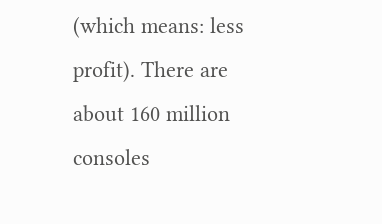(which means: less profit). There are about 160 million consoles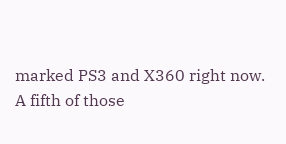marked PS3 and X360 right now. A fifth of those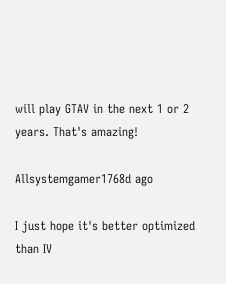will play GTAV in the next 1 or 2 years. That's amazing!

Allsystemgamer1768d ago

I just hope it's better optimized than IV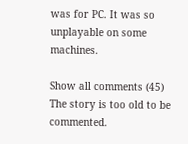was for PC. It was so unplayable on some machines.

Show all comments (45)
The story is too old to be commented.